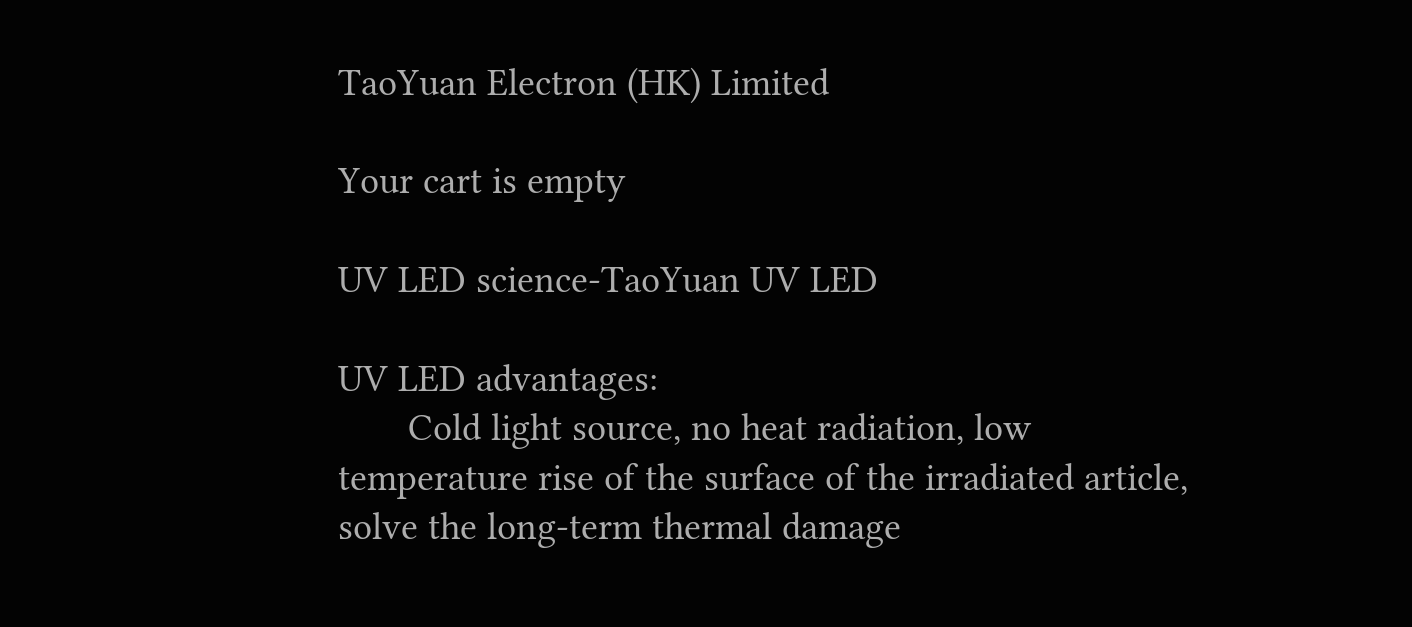TaoYuan Electron (HK) Limited

Your cart is empty

UV LED science-TaoYuan UV LED

UV LED advantages:
       Cold light source, no heat radiation, low temperature rise of the surface of the irradiated article, solve the long-term thermal damage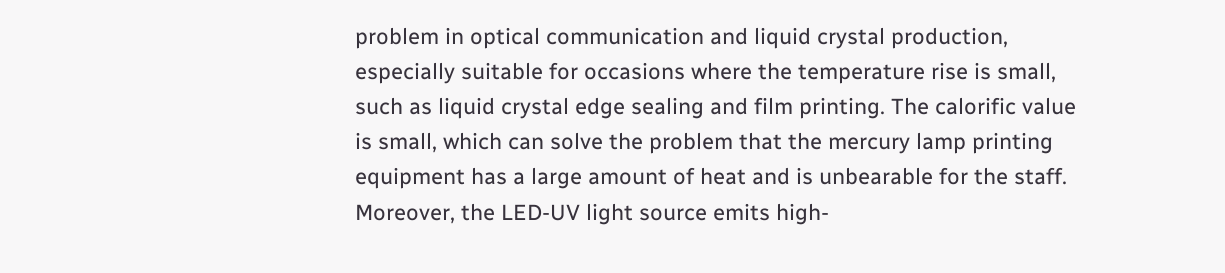problem in optical communication and liquid crystal production, especially suitable for occasions where the temperature rise is small, such as liquid crystal edge sealing and film printing. The calorific value is small, which can solve the problem that the mercury lamp printing equipment has a large amount of heat and is unbearable for the staff. Moreover, the LED-UV light source emits high-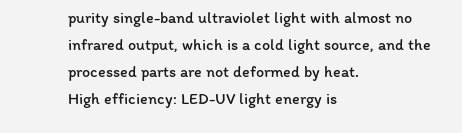purity single-band ultraviolet light with almost no infrared output, which is a cold light source, and the processed parts are not deformed by heat.
High efficiency: LED-UV light energy is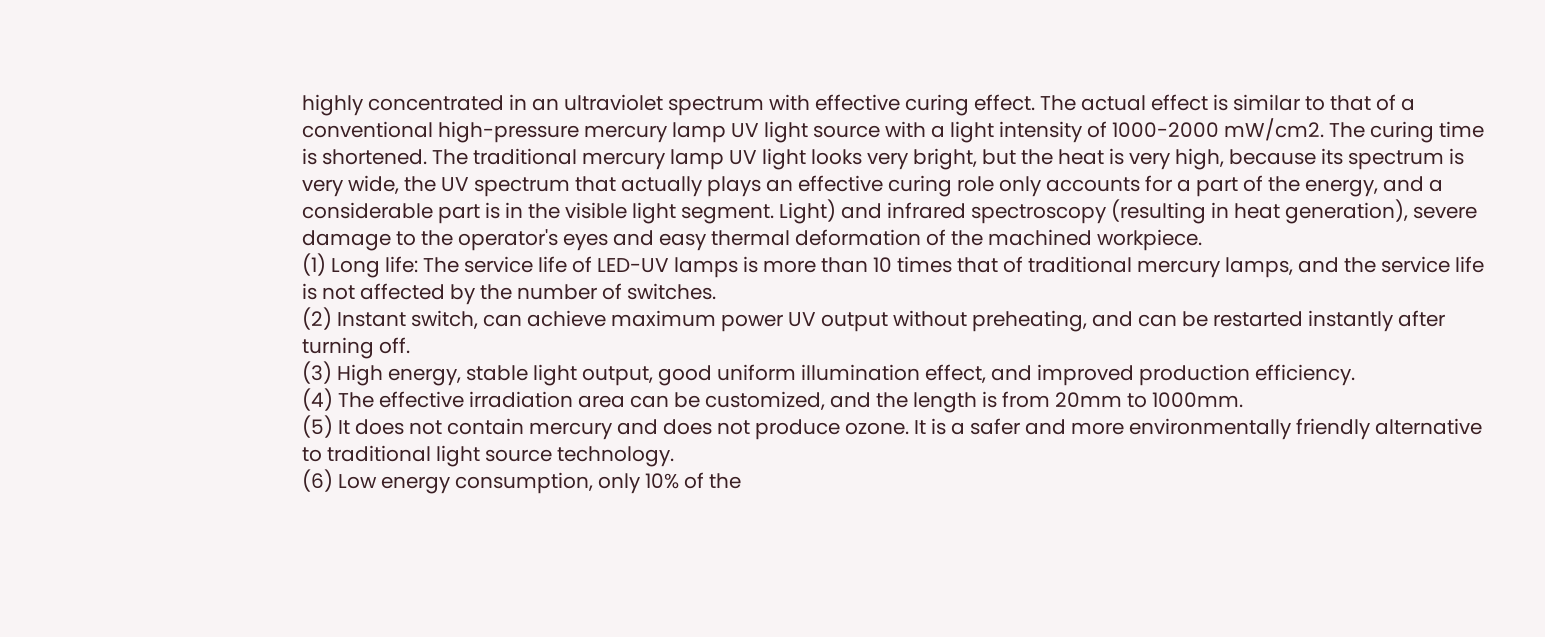highly concentrated in an ultraviolet spectrum with effective curing effect. The actual effect is similar to that of a conventional high-pressure mercury lamp UV light source with a light intensity of 1000-2000 mW/cm2. The curing time is shortened. The traditional mercury lamp UV light looks very bright, but the heat is very high, because its spectrum is very wide, the UV spectrum that actually plays an effective curing role only accounts for a part of the energy, and a considerable part is in the visible light segment. Light) and infrared spectroscopy (resulting in heat generation), severe damage to the operator's eyes and easy thermal deformation of the machined workpiece.
(1) Long life: The service life of LED-UV lamps is more than 10 times that of traditional mercury lamps, and the service life is not affected by the number of switches.
(2) Instant switch, can achieve maximum power UV output without preheating, and can be restarted instantly after turning off.
(3) High energy, stable light output, good uniform illumination effect, and improved production efficiency.
(4) The effective irradiation area can be customized, and the length is from 20mm to 1000mm.
(5) It does not contain mercury and does not produce ozone. It is a safer and more environmentally friendly alternative to traditional light source technology.
(6) Low energy consumption, only 10% of the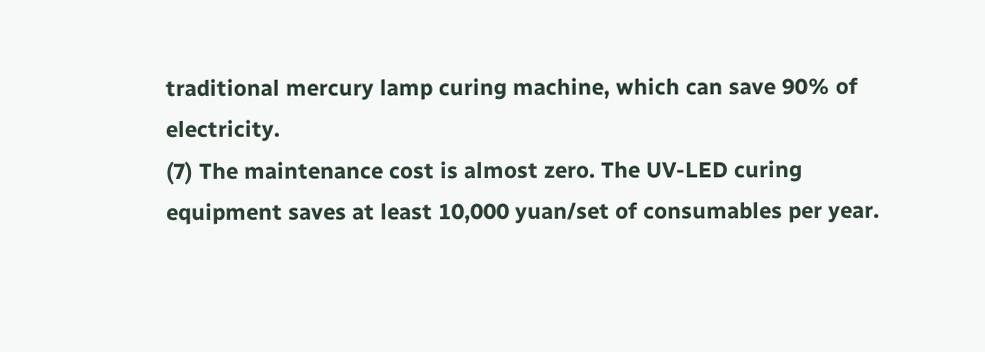traditional mercury lamp curing machine, which can save 90% of electricity.
(7) The maintenance cost is almost zero. The UV-LED curing equipment saves at least 10,000 yuan/set of consumables per year.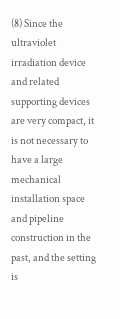(8) Since the ultraviolet irradiation device and related supporting devices are very compact, it is not necessary to have a large mechanical installation space and pipeline construction in the past, and the setting is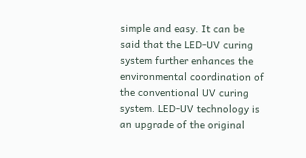simple and easy. It can be said that the LED-UV curing system further enhances the environmental coordination of the conventional UV curing system. LED-UV technology is an upgrade of the original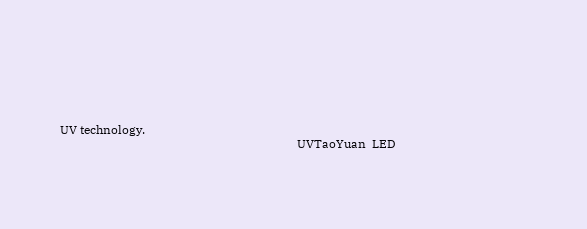UV technology.
                                                                               UVTaoYuan  LED